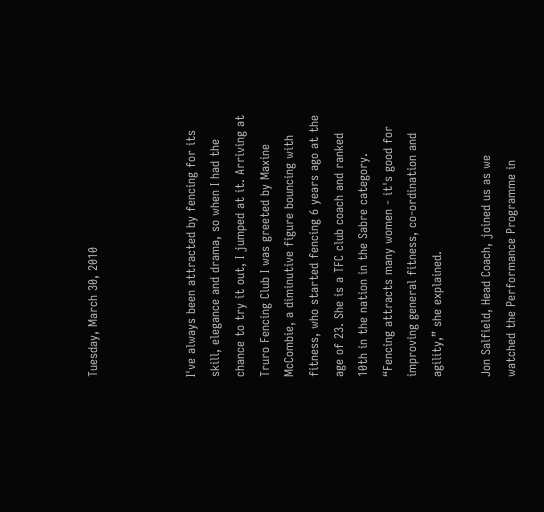Tuesday, March 30, 2010



I've always been attracted by fencing for its skill, elegance and drama, so when I had the chance to try it out, I jumped at it. Arriving at Truro Fencing Club I was greeted by Maxine McCombie, a diminutive figure bouncing with fitness, who started fencing 6 years ago at the age of 23. She is a TFC club coach and ranked 10th in the nation in the Sabre category. “Fencing attracts many women - it's good for improving general fitness, co-ordination and agility,” she explained.

Jon Salfield, Head Coach, joined us as we watched the Performance Programme in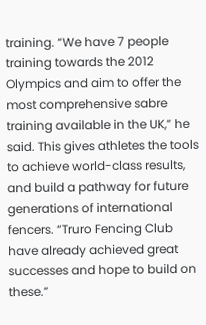training. “We have 7 people training towards the 2012 Olympics and aim to offer the most comprehensive sabre training available in the UK,” he said. This gives athletes the tools to achieve world-class results, and build a pathway for future generations of international fencers. “Truro Fencing Club have already achieved great successes and hope to build on these.”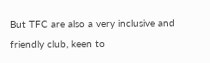But TFC are also a very inclusive and friendly club, keen to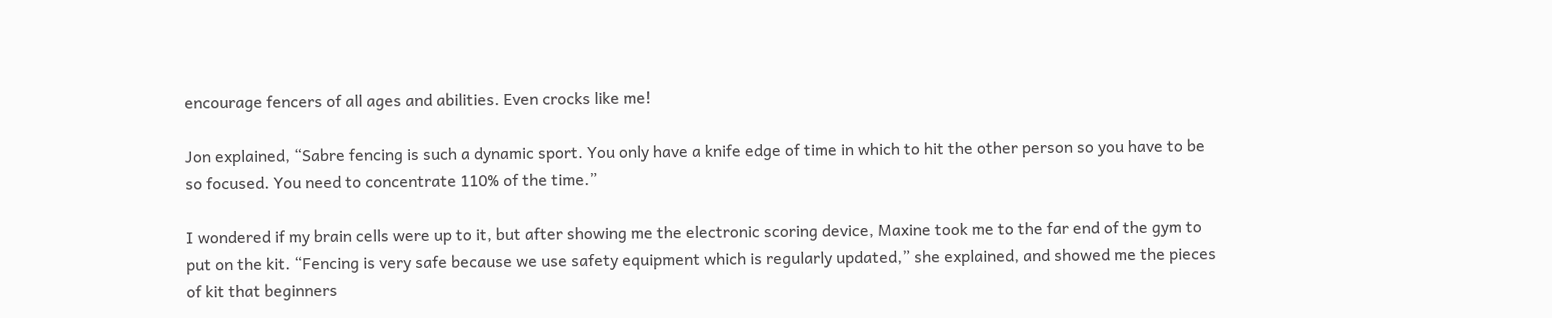encourage fencers of all ages and abilities. Even crocks like me!

Jon explained, “Sabre fencing is such a dynamic sport. You only have a knife edge of time in which to hit the other person so you have to be so focused. You need to concentrate 110% of the time.”

I wondered if my brain cells were up to it, but after showing me the electronic scoring device, Maxine took me to the far end of the gym to put on the kit. “Fencing is very safe because we use safety equipment which is regularly updated,” she explained, and showed me the pieces of kit that beginners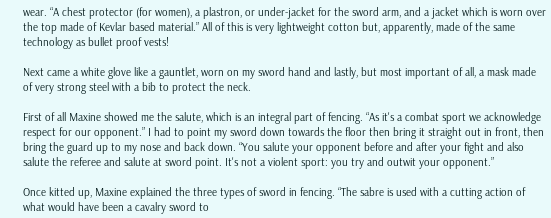wear. “A chest protector (for women), a plastron, or under-jacket for the sword arm, and a jacket which is worn over the top made of Kevlar based material.” All of this is very lightweight cotton but, apparently, made of the same technology as bullet proof vests!

Next came a white glove like a gauntlet, worn on my sword hand and lastly, but most important of all, a mask made of very strong steel with a bib to protect the neck.

First of all Maxine showed me the salute, which is an integral part of fencing. “As it's a combat sport we acknowledge respect for our opponent.” I had to point my sword down towards the floor then bring it straight out in front, then bring the guard up to my nose and back down. “You salute your opponent before and after your fight and also salute the referee and salute at sword point. It's not a violent sport: you try and outwit your opponent.”

Once kitted up, Maxine explained the three types of sword in fencing. “The sabre is used with a cutting action of what would have been a cavalry sword to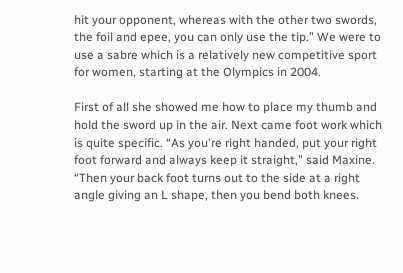hit your opponent, whereas with the other two swords, the foil and epee, you can only use the tip.” We were to use a sabre which is a relatively new competitive sport for women, starting at the Olympics in 2004.

First of all she showed me how to place my thumb and hold the sword up in the air. Next came foot work which is quite specific. “As you're right handed, put your right foot forward and always keep it straight,” said Maxine. “Then your back foot turns out to the side at a right angle giving an L shape, then you bend both knees.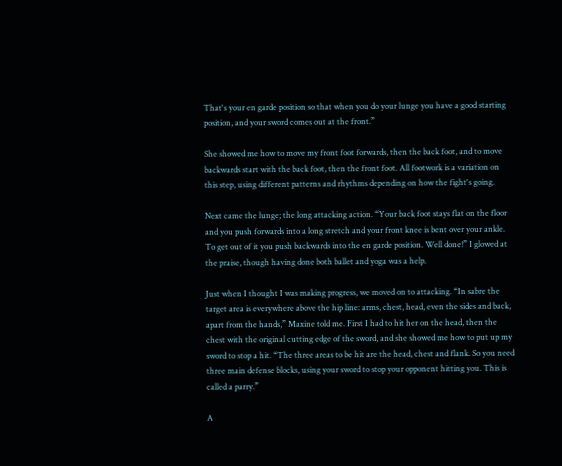That's your en garde position so that when you do your lunge you have a good starting position, and your sword comes out at the front.”

She showed me how to move my front foot forwards, then the back foot, and to move backwards start with the back foot, then the front foot. All footwork is a variation on this step, using different patterns and rhythms depending on how the fight's going.

Next came the lunge; the long attacking action. “Your back foot stays flat on the floor and you push forwards into a long stretch and your front knee is bent over your ankle. To get out of it you push backwards into the en garde position. Well done!” I glowed at the praise, though having done both ballet and yoga was a help.

Just when I thought I was making progress, we moved on to attacking. “In sabre the target area is everywhere above the hip line: arms, chest, head, even the sides and back, apart from the hands,” Maxine told me. First I had to hit her on the head, then the chest with the original cutting edge of the sword, and she showed me how to put up my sword to stop a hit. “The three areas to be hit are the head, chest and flank. So you need three main defense blocks, using your sword to stop your opponent hitting you. This is called a parry.”

A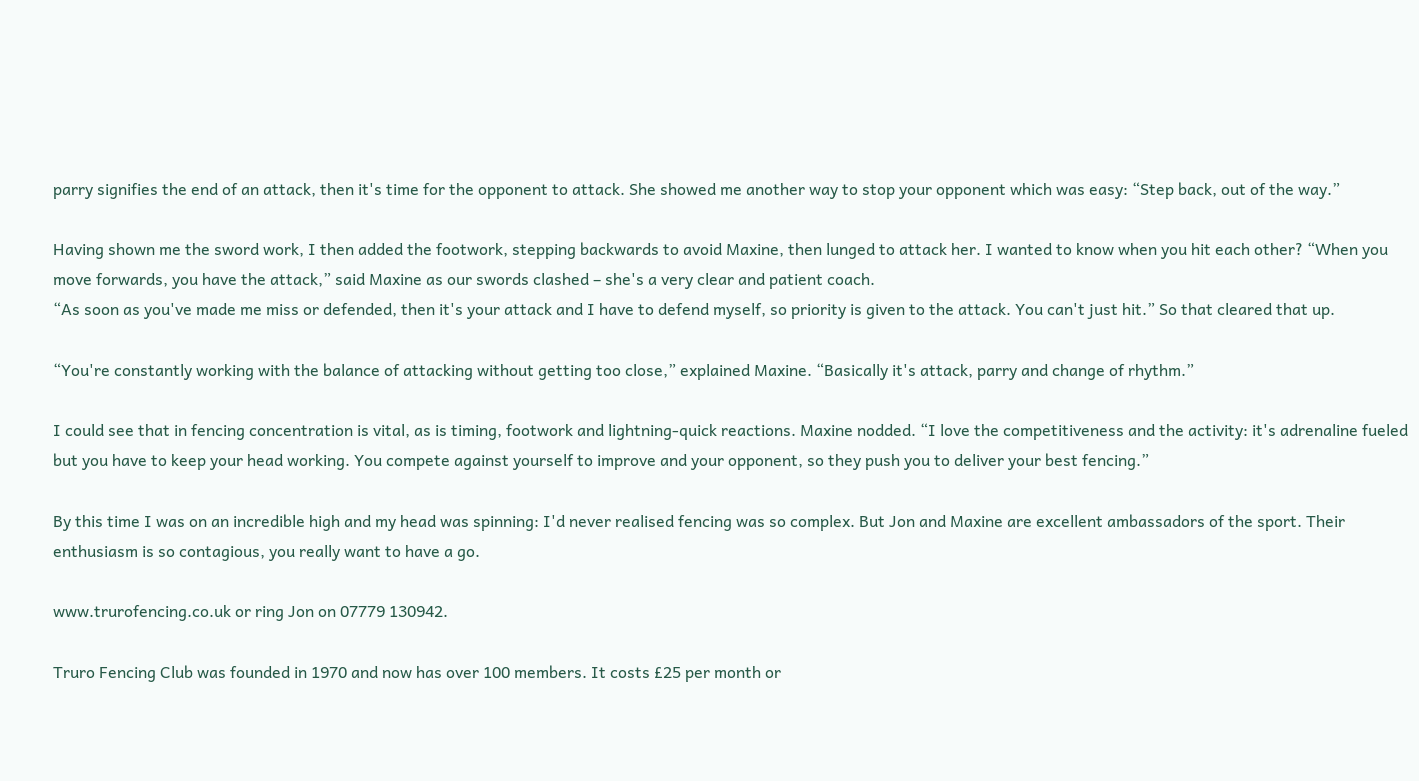parry signifies the end of an attack, then it's time for the opponent to attack. She showed me another way to stop your opponent which was easy: “Step back, out of the way.”

Having shown me the sword work, I then added the footwork, stepping backwards to avoid Maxine, then lunged to attack her. I wanted to know when you hit each other? “When you move forwards, you have the attack,” said Maxine as our swords clashed – she's a very clear and patient coach.
“As soon as you've made me miss or defended, then it's your attack and I have to defend myself, so priority is given to the attack. You can't just hit.” So that cleared that up.

“You're constantly working with the balance of attacking without getting too close,” explained Maxine. “Basically it's attack, parry and change of rhythm.”

I could see that in fencing concentration is vital, as is timing, footwork and lightning-quick reactions. Maxine nodded. “I love the competitiveness and the activity: it's adrenaline fueled but you have to keep your head working. You compete against yourself to improve and your opponent, so they push you to deliver your best fencing.”

By this time I was on an incredible high and my head was spinning: I'd never realised fencing was so complex. But Jon and Maxine are excellent ambassadors of the sport. Their enthusiasm is so contagious, you really want to have a go.

www.trurofencing.co.uk or ring Jon on 07779 130942.

Truro Fencing Club was founded in 1970 and now has over 100 members. It costs £25 per month or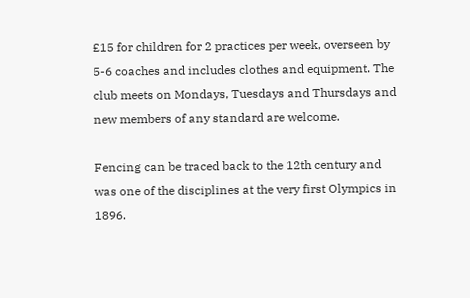£15 for children for 2 practices per week, overseen by 5-6 coaches and includes clothes and equipment. The club meets on Mondays, Tuesdays and Thursdays and new members of any standard are welcome.

Fencing can be traced back to the 12th century and was one of the disciplines at the very first Olympics in 1896.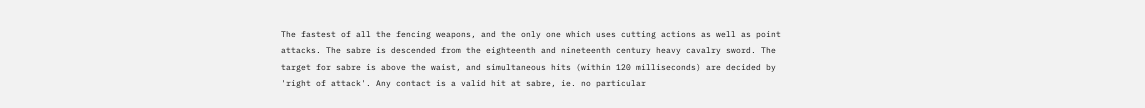The fastest of all the fencing weapons, and the only one which uses cutting actions as well as point attacks. The sabre is descended from the eighteenth and nineteenth century heavy cavalry sword. The target for sabre is above the waist, and simultaneous hits (within 120 milliseconds) are decided by 'right of attack'. Any contact is a valid hit at sabre, ie. no particular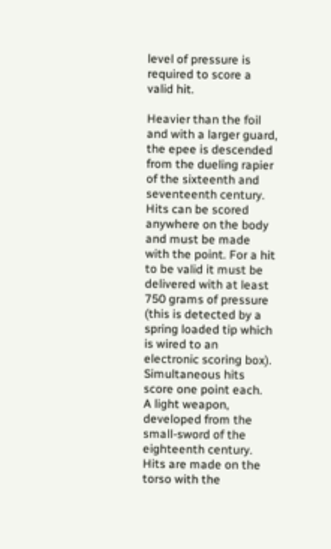level of pressure is required to score a valid hit.

Heavier than the foil and with a larger guard, the epee is descended from the dueling rapier of the sixteenth and seventeenth century. Hits can be scored anywhere on the body and must be made with the point. For a hit to be valid it must be delivered with at least 750 grams of pressure (this is detected by a spring loaded tip which is wired to an electronic scoring box). Simultaneous hits score one point each.
A light weapon, developed from the small-sword of the eighteenth century. Hits are made on the torso with the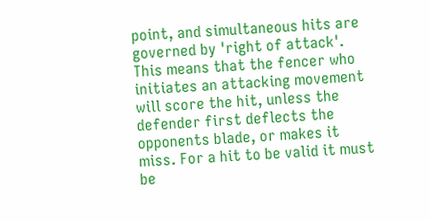point, and simultaneous hits are governed by 'right of attack'. This means that the fencer who initiates an attacking movement will score the hit, unless the defender first deflects the opponents blade, or makes it miss. For a hit to be valid it must be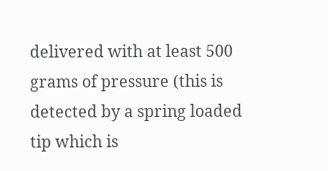delivered with at least 500 grams of pressure (this is detected by a spring loaded tip which is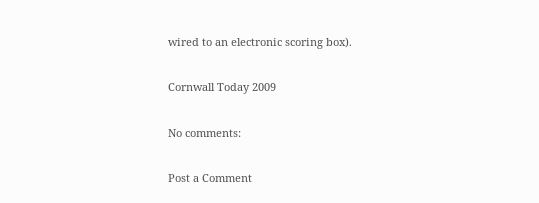wired to an electronic scoring box).

Cornwall Today 2009

No comments:

Post a Comment